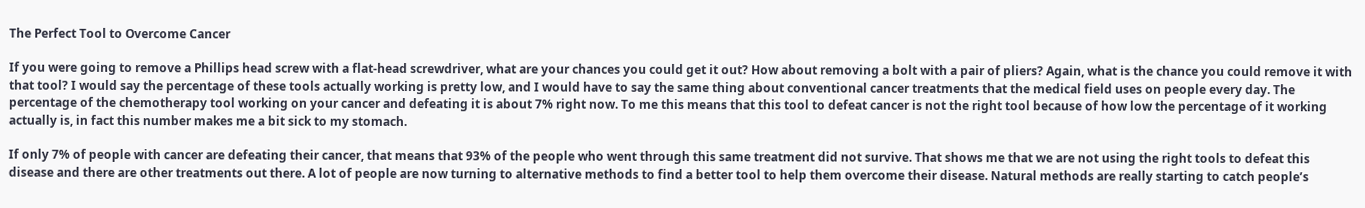The Perfect Tool to Overcome Cancer

If you were going to remove a Phillips head screw with a flat-head screwdriver, what are your chances you could get it out? How about removing a bolt with a pair of pliers? Again, what is the chance you could remove it with that tool? I would say the percentage of these tools actually working is pretty low, and I would have to say the same thing about conventional cancer treatments that the medical field uses on people every day. The percentage of the chemotherapy tool working on your cancer and defeating it is about 7% right now. To me this means that this tool to defeat cancer is not the right tool because of how low the percentage of it working actually is, in fact this number makes me a bit sick to my stomach.

If only 7% of people with cancer are defeating their cancer, that means that 93% of the people who went through this same treatment did not survive. That shows me that we are not using the right tools to defeat this disease and there are other treatments out there. A lot of people are now turning to alternative methods to find a better tool to help them overcome their disease. Natural methods are really starting to catch people’s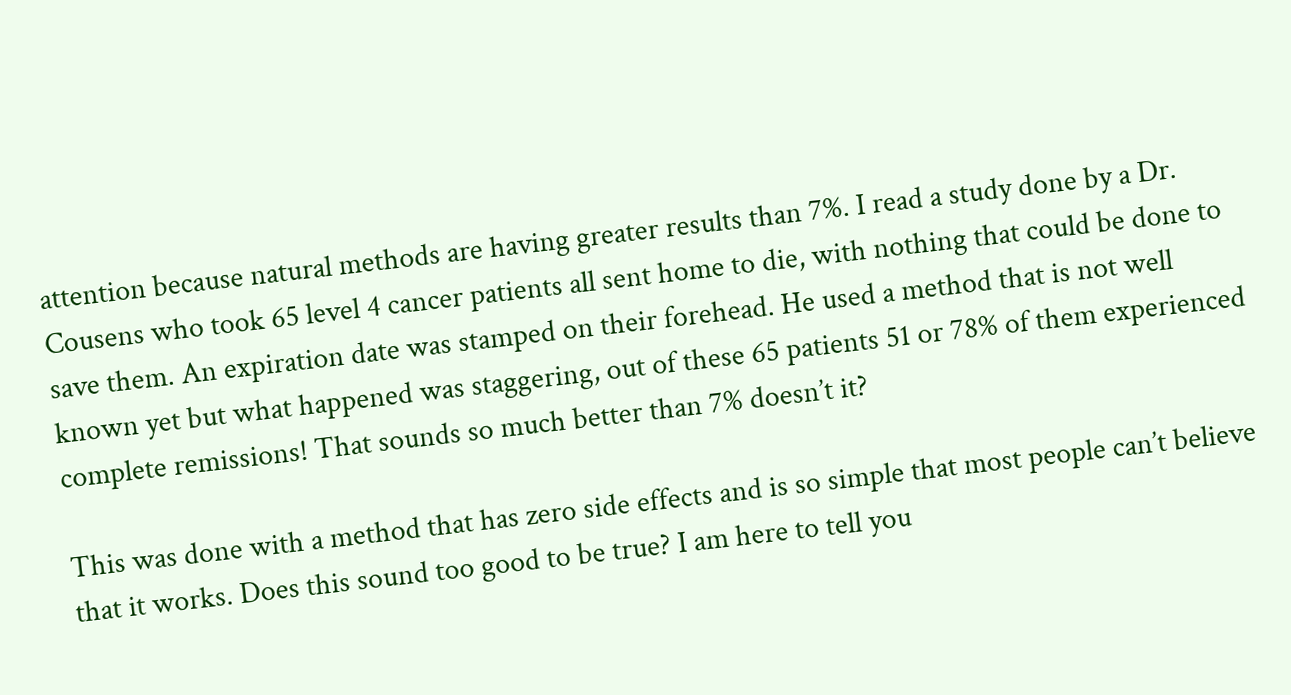attention because natural methods are having greater results than 7%. I read a study done by a Dr. Cousens who took 65 level 4 cancer patients all sent home to die, with nothing that could be done to save them. An expiration date was stamped on their forehead. He used a method that is not well known yet but what happened was staggering, out of these 65 patients 51 or 78% of them experienced complete remissions! That sounds so much better than 7% doesn’t it?

This was done with a method that has zero side effects and is so simple that most people can’t believe that it works. Does this sound too good to be true? I am here to tell you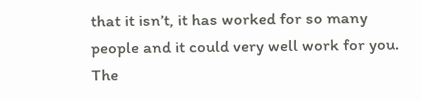that it isn’t, it has worked for so many people and it could very well work for you. The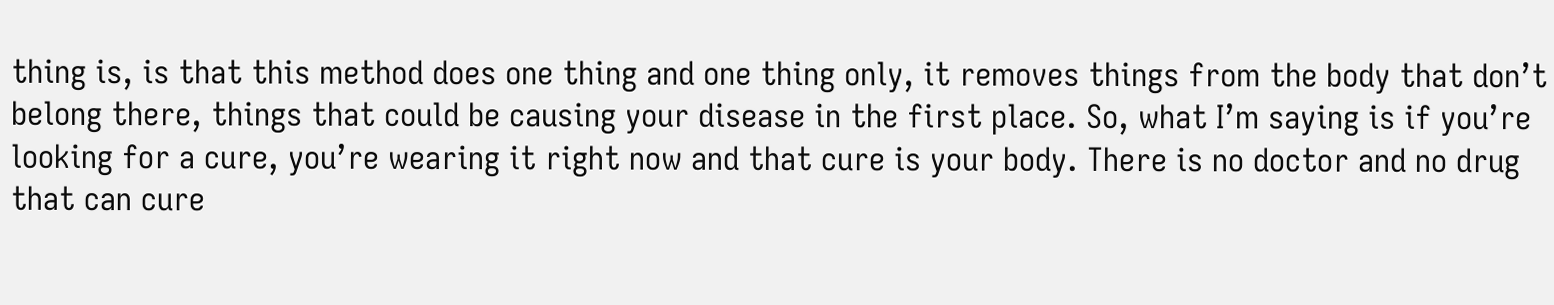thing is, is that this method does one thing and one thing only, it removes things from the body that don’t belong there, things that could be causing your disease in the first place. So, what I’m saying is if you’re looking for a cure, you’re wearing it right now and that cure is your body. There is no doctor and no drug that can cure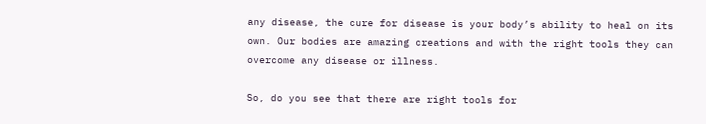any disease, the cure for disease is your body’s ability to heal on its own. Our bodies are amazing creations and with the right tools they can overcome any disease or illness.

So, do you see that there are right tools for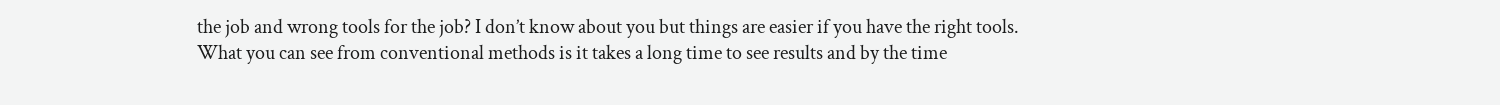the job and wrong tools for the job? I don’t know about you but things are easier if you have the right tools. What you can see from conventional methods is it takes a long time to see results and by the time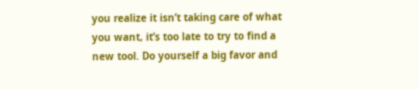you realize it isn’t taking care of what you want, it’s too late to try to find a new tool. Do yourself a big favor and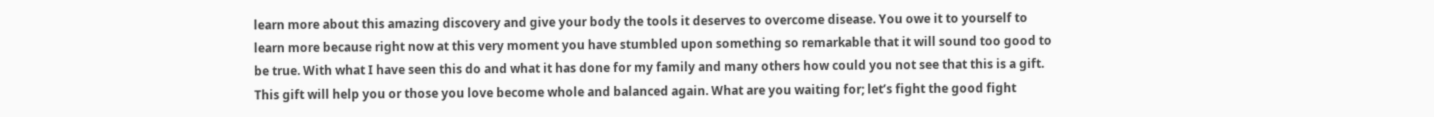learn more about this amazing discovery and give your body the tools it deserves to overcome disease. You owe it to yourself to learn more because right now at this very moment you have stumbled upon something so remarkable that it will sound too good to be true. With what I have seen this do and what it has done for my family and many others how could you not see that this is a gift. This gift will help you or those you love become whole and balanced again. What are you waiting for; let’s fight the good fight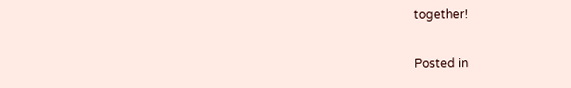together!

Posted in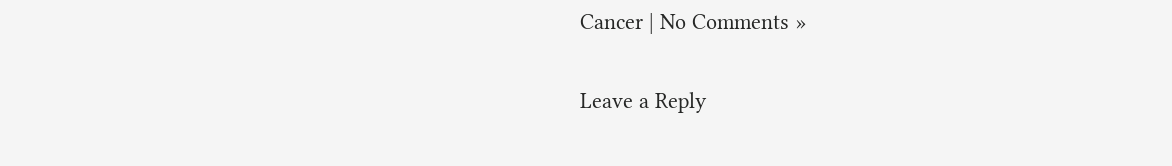Cancer | No Comments »

Leave a Reply